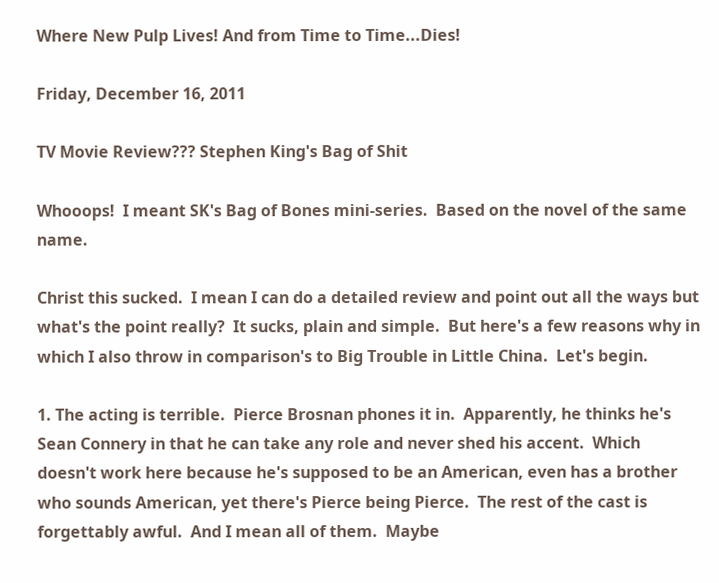Where New Pulp Lives! And from Time to Time...Dies!

Friday, December 16, 2011

TV Movie Review??? Stephen King's Bag of Shit

Whooops!  I meant SK's Bag of Bones mini-series.  Based on the novel of the same name.

Christ this sucked.  I mean I can do a detailed review and point out all the ways but what's the point really?  It sucks, plain and simple.  But here's a few reasons why in which I also throw in comparison's to Big Trouble in Little China.  Let's begin.

1. The acting is terrible.  Pierce Brosnan phones it in.  Apparently, he thinks he's Sean Connery in that he can take any role and never shed his accent.  Which doesn't work here because he's supposed to be an American, even has a brother who sounds American, yet there's Pierce being Pierce.  The rest of the cast is forgettably awful.  And I mean all of them.  Maybe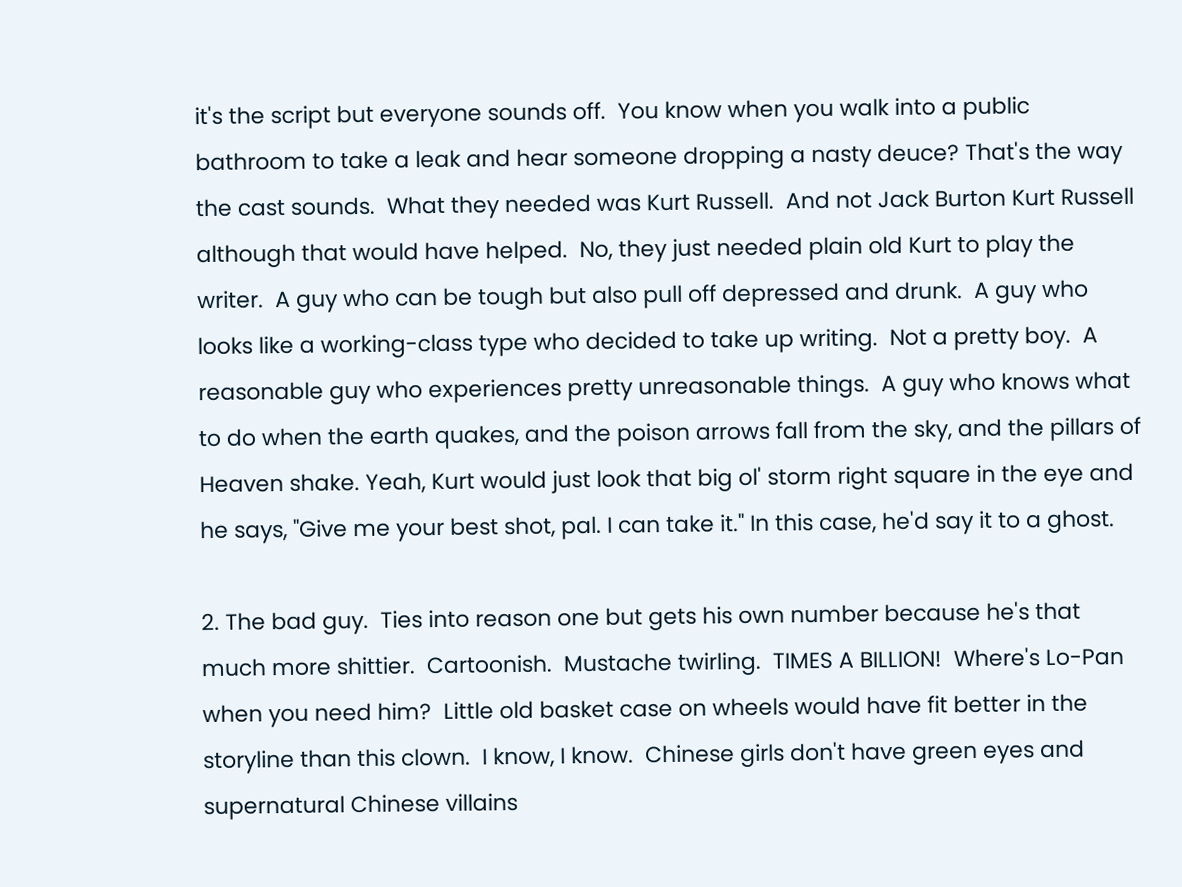it's the script but everyone sounds off.  You know when you walk into a public bathroom to take a leak and hear someone dropping a nasty deuce? That's the way the cast sounds.  What they needed was Kurt Russell.  And not Jack Burton Kurt Russell although that would have helped.  No, they just needed plain old Kurt to play the writer.  A guy who can be tough but also pull off depressed and drunk.  A guy who looks like a working-class type who decided to take up writing.  Not a pretty boy.  A reasonable guy who experiences pretty unreasonable things.  A guy who knows what to do when the earth quakes, and the poison arrows fall from the sky, and the pillars of Heaven shake. Yeah, Kurt would just look that big ol' storm right square in the eye and he says, "Give me your best shot, pal. I can take it." In this case, he'd say it to a ghost.

2. The bad guy.  Ties into reason one but gets his own number because he's that much more shittier.  Cartoonish.  Mustache twirling.  TIMES A BILLION!  Where's Lo-Pan when you need him?  Little old basket case on wheels would have fit better in the storyline than this clown.  I know, I know.  Chinese girls don't have green eyes and supernatural Chinese villains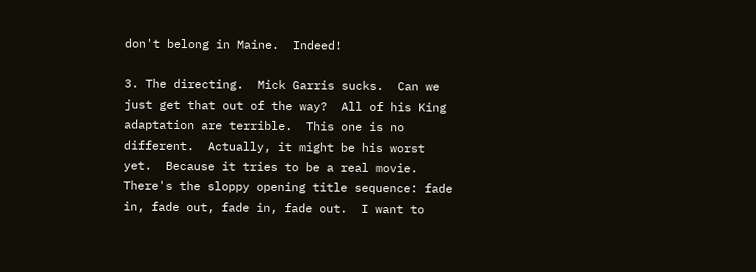don't belong in Maine.  Indeed!

3. The directing.  Mick Garris sucks.  Can we just get that out of the way?  All of his King adaptation are terrible.  This one is no different.  Actually, it might be his worst yet.  Because it tries to be a real movie.  There's the sloppy opening title sequence: fade in, fade out, fade in, fade out.  I want to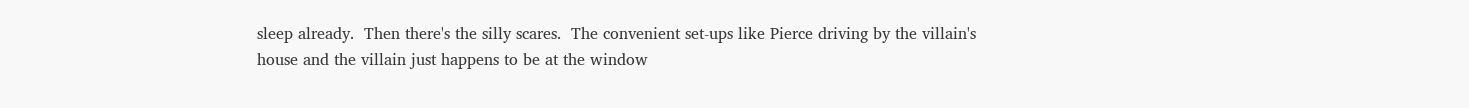sleep already.  Then there's the silly scares.  The convenient set-ups like Pierce driving by the villain's house and the villain just happens to be at the window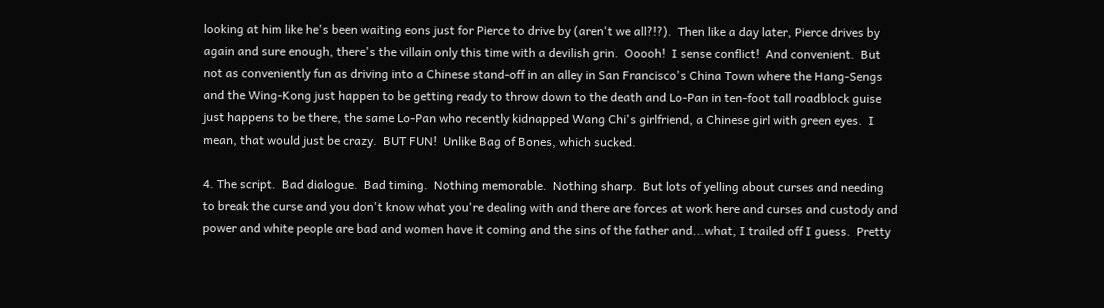looking at him like he's been waiting eons just for Pierce to drive by (aren't we all?!?).  Then like a day later, Pierce drives by again and sure enough, there's the villain only this time with a devilish grin.  Ooooh!  I sense conflict!  And convenient.  But not as conveniently fun as driving into a Chinese stand-off in an alley in San Francisco's China Town where the Hang-Sengs and the Wing-Kong just happen to be getting ready to throw down to the death and Lo-Pan in ten-foot tall roadblock guise just happens to be there, the same Lo-Pan who recently kidnapped Wang Chi's girlfriend, a Chinese girl with green eyes.  I mean, that would just be crazy.  BUT FUN!  Unlike Bag of Bones, which sucked.

4. The script.  Bad dialogue.  Bad timing.  Nothing memorable.  Nothing sharp.  But lots of yelling about curses and needing to break the curse and you don't know what you're dealing with and there are forces at work here and curses and custody and power and white people are bad and women have it coming and the sins of the father and...what, I trailed off I guess.  Pretty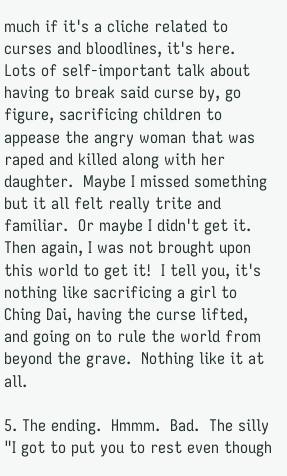much if it's a cliche related to curses and bloodlines, it's here.  Lots of self-important talk about having to break said curse by, go figure, sacrificing children to appease the angry woman that was raped and killed along with her daughter.  Maybe I missed something but it all felt really trite and familiar.  Or maybe I didn't get it.  Then again, I was not brought upon this world to get it!  I tell you, it's nothing like sacrificing a girl to Ching Dai, having the curse lifted, and going on to rule the world from beyond the grave.  Nothing like it at all.

5. The ending.  Hmmm.  Bad.  The silly "I got to put you to rest even though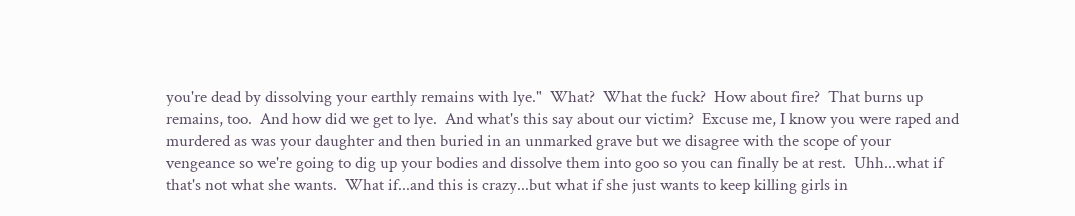you're dead by dissolving your earthly remains with lye."  What?  What the fuck?  How about fire?  That burns up remains, too.  And how did we get to lye.  And what's this say about our victim?  Excuse me, I know you were raped and murdered as was your daughter and then buried in an unmarked grave but we disagree with the scope of your vengeance so we're going to dig up your bodies and dissolve them into goo so you can finally be at rest.  Uhh...what if that's not what she wants.  What if...and this is crazy...but what if she just wants to keep killing girls in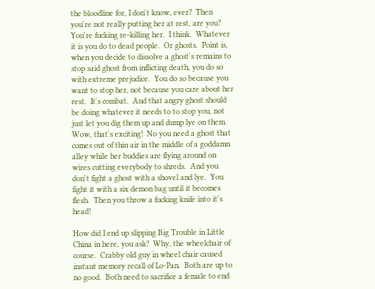the bloodline for, I don't know, ever?  Then you're not really putting her at rest, are you?  You're fucking re-killing her.  I think.  Whatever it is you do to dead people.  Or ghosts.  Point is, when you decide to dissolve a ghost's remains to stop said ghost from inflicting death, you do so with extreme prejudice.  You do so because you want to stop her, not because you care about her rest.  It's combat.  And that angry ghost should be doing whatever it needs to to stop you, not just let you dig them up and dump lye on them.  Wow, that's exciting!  No you need a ghost that comes out of thin air in the middle of a goddamn alley while her buddies are flying around on wires cutting everybody to shreds.  And you don't fight a ghost with a shovel and lye.  You fight it with a six demon bag until it becomes flesh.  Then you throw a fucking knife into it's head!

How did I end up slipping Big Trouble in Little China in here, you ask?  Why, the wheelchair of course.  Crabby old guy in wheel chair caused instant memory recall of Lo-Pan.  Both are up to no good.  Both need to sacrifice a female to end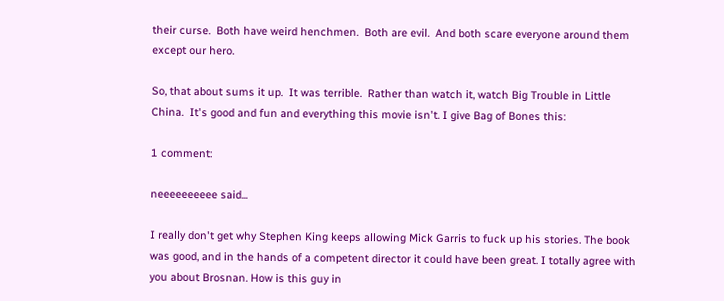their curse.  Both have weird henchmen.  Both are evil.  And both scare everyone around them except our hero.

So, that about sums it up.  It was terrible.  Rather than watch it, watch Big Trouble in Little China.  It's good and fun and everything this movie isn't. I give Bag of Bones this:

1 comment:

neeeeeeeeee said...

I really don't get why Stephen King keeps allowing Mick Garris to fuck up his stories. The book was good, and in the hands of a competent director it could have been great. I totally agree with you about Brosnan. How is this guy in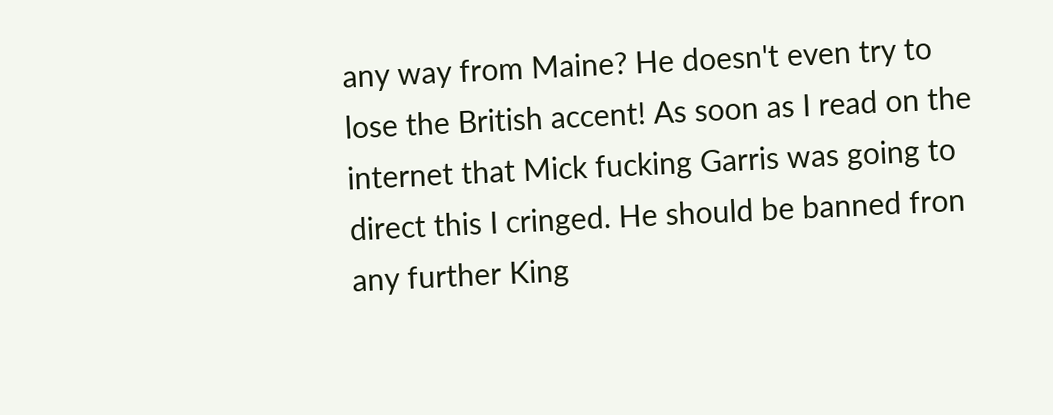any way from Maine? He doesn't even try to lose the British accent! As soon as I read on the internet that Mick fucking Garris was going to direct this I cringed. He should be banned fron any further King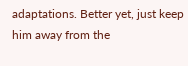adaptations. Better yet, just keep him away from the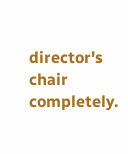director's chair completely.